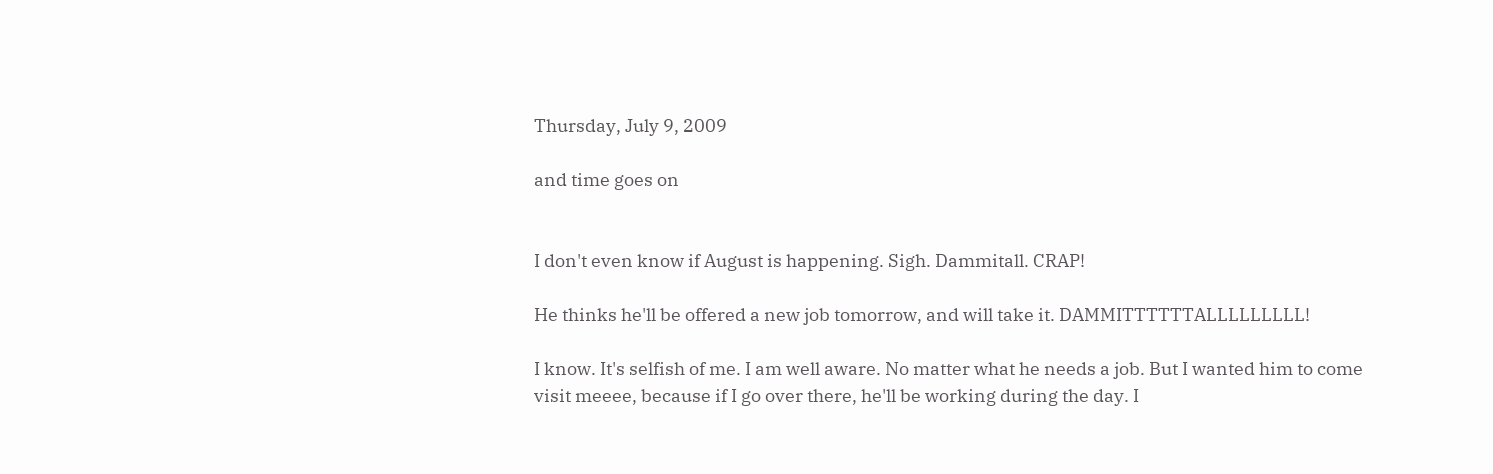Thursday, July 9, 2009

and time goes on


I don't even know if August is happening. Sigh. Dammitall. CRAP!

He thinks he'll be offered a new job tomorrow, and will take it. DAMMITTTTTTALLLLLLLLL!

I know. It's selfish of me. I am well aware. No matter what he needs a job. But I wanted him to come visit meeee, because if I go over there, he'll be working during the day. I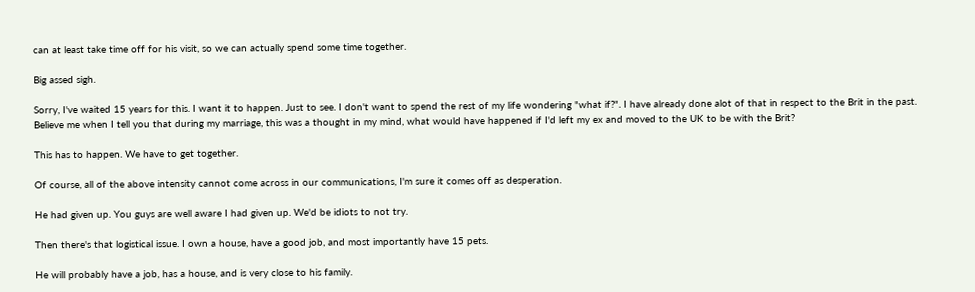can at least take time off for his visit, so we can actually spend some time together.

Big assed sigh.

Sorry, I've waited 15 years for this. I want it to happen. Just to see. I don't want to spend the rest of my life wondering "what if?". I have already done alot of that in respect to the Brit in the past. Believe me when I tell you that during my marriage, this was a thought in my mind, what would have happened if I'd left my ex and moved to the UK to be with the Brit?

This has to happen. We have to get together.

Of course, all of the above intensity cannot come across in our communications, I'm sure it comes off as desperation.

He had given up. You guys are well aware I had given up. We'd be idiots to not try.

Then there's that logistical issue. I own a house, have a good job, and most importantly have 15 pets.

He will probably have a job, has a house, and is very close to his family.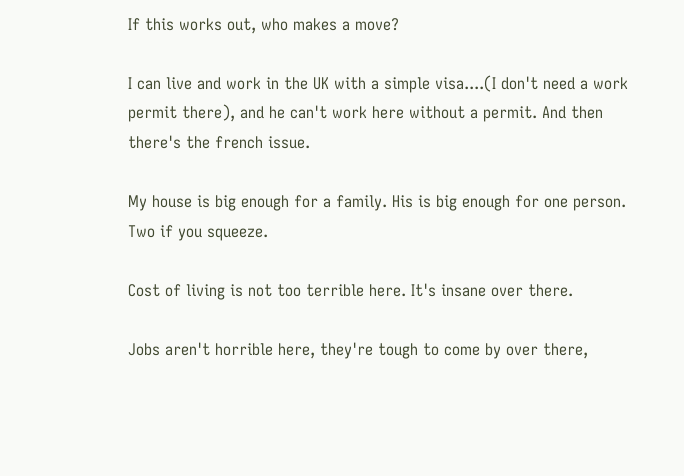If this works out, who makes a move?

I can live and work in the UK with a simple visa....(I don't need a work permit there), and he can't work here without a permit. And then there's the french issue.

My house is big enough for a family. His is big enough for one person. Two if you squeeze.

Cost of living is not too terrible here. It's insane over there.

Jobs aren't horrible here, they're tough to come by over there,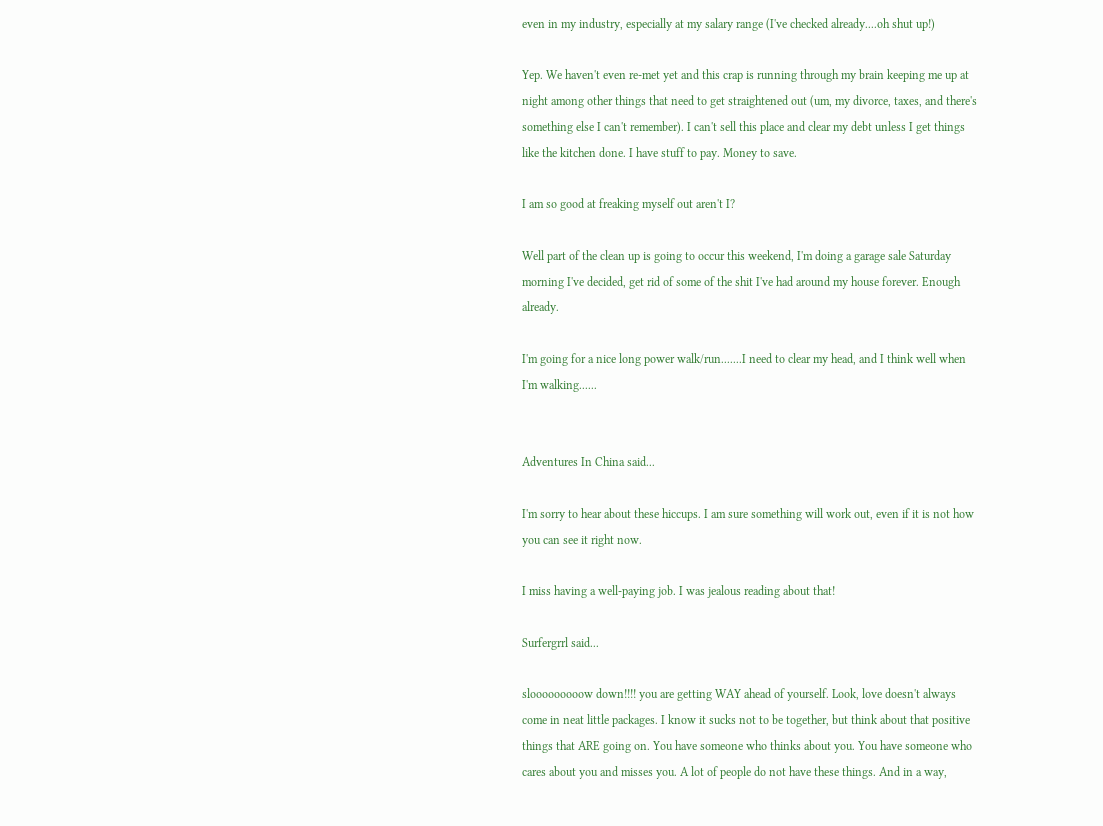even in my industry, especially at my salary range (I've checked already....oh shut up!)

Yep. We haven't even re-met yet and this crap is running through my brain keeping me up at night among other things that need to get straightened out (um, my divorce, taxes, and there's something else I can't remember). I can't sell this place and clear my debt unless I get things like the kitchen done. I have stuff to pay. Money to save.

I am so good at freaking myself out aren't I?

Well part of the clean up is going to occur this weekend, I'm doing a garage sale Saturday morning I've decided, get rid of some of the shit I've had around my house forever. Enough already.

I'm going for a nice long power walk/run.......I need to clear my head, and I think well when I'm walking......


Adventures In China said...

I'm sorry to hear about these hiccups. I am sure something will work out, even if it is not how you can see it right now.

I miss having a well-paying job. I was jealous reading about that!

Surfergrrl said...

slooooooooow down!!!! you are getting WAY ahead of yourself. Look, love doesn't always come in neat little packages. I know it sucks not to be together, but think about that positive things that ARE going on. You have someone who thinks about you. You have someone who cares about you and misses you. A lot of people do not have these things. And in a way,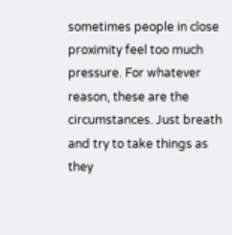sometimes people in close proximity feel too much pressure. For whatever reason, these are the circumstances. Just breath and try to take things as they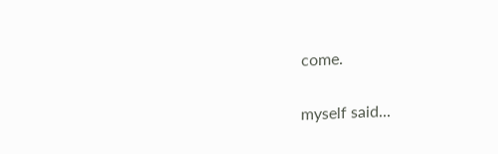come.

myself said...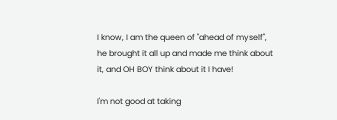I know, I am the queen of "ahead of myself", he brought it all up and made me think about it, and OH BOY think about it I have!

I'm not good at taking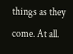things as they come. At all.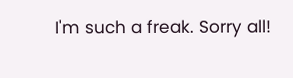I'm such a freak. Sorry all!